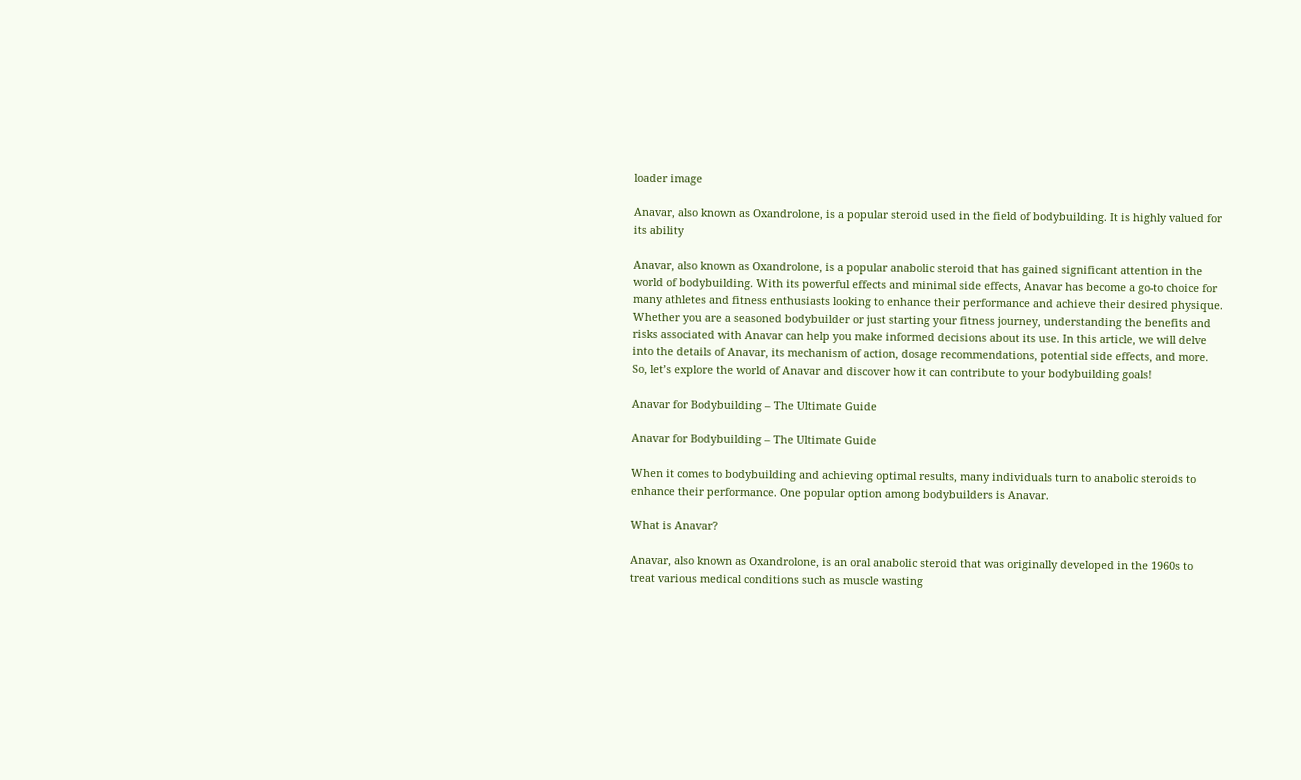loader image

Anavar, also known as Oxandrolone, is a popular steroid used in the field of bodybuilding. It is highly valued for its ability

Anavar, also known as Oxandrolone, is a popular anabolic steroid that has gained significant attention in the world of bodybuilding. With its powerful effects and minimal side effects, Anavar has become a go-to choice for many athletes and fitness enthusiasts looking to enhance their performance and achieve their desired physique. Whether you are a seasoned bodybuilder or just starting your fitness journey, understanding the benefits and risks associated with Anavar can help you make informed decisions about its use. In this article, we will delve into the details of Anavar, its mechanism of action, dosage recommendations, potential side effects, and more. So, let’s explore the world of Anavar and discover how it can contribute to your bodybuilding goals!

Anavar for Bodybuilding – The Ultimate Guide

Anavar for Bodybuilding – The Ultimate Guide

When it comes to bodybuilding and achieving optimal results, many individuals turn to anabolic steroids to enhance their performance. One popular option among bodybuilders is Anavar.

What is Anavar?

Anavar, also known as Oxandrolone, is an oral anabolic steroid that was originally developed in the 1960s to treat various medical conditions such as muscle wasting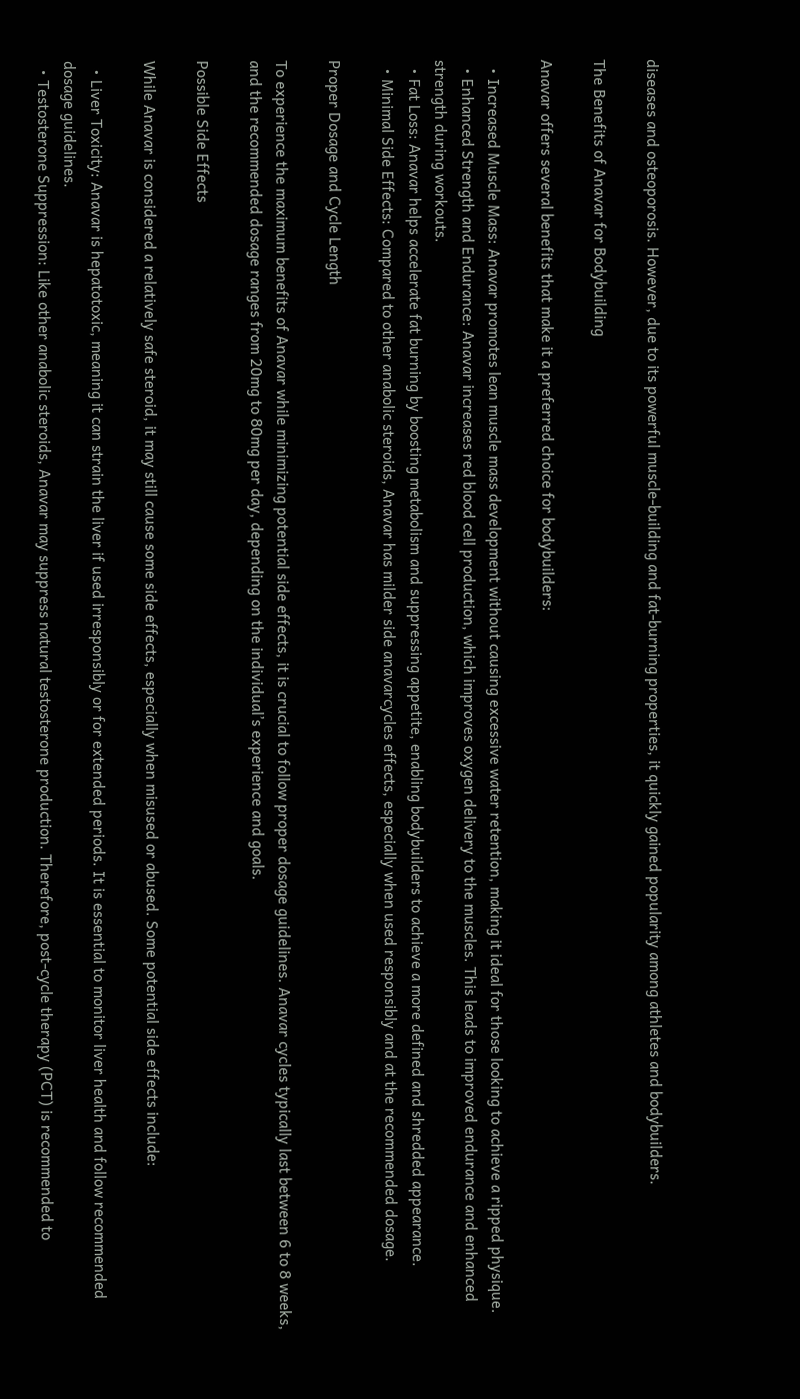diseases and osteoporosis. However, due to its powerful muscle-building and fat-burning properties, it quickly gained popularity among athletes and bodybuilders.

The Benefits of Anavar for Bodybuilding

Anavar offers several benefits that make it a preferred choice for bodybuilders:

  • Increased Muscle Mass: Anavar promotes lean muscle mass development without causing excessive water retention, making it ideal for those looking to achieve a ripped physique.
  • Enhanced Strength and Endurance: Anavar increases red blood cell production, which improves oxygen delivery to the muscles. This leads to improved endurance and enhanced strength during workouts.
  • Fat Loss: Anavar helps accelerate fat burning by boosting metabolism and suppressing appetite, enabling bodybuilders to achieve a more defined and shredded appearance.
  • Minimal Side Effects: Compared to other anabolic steroids, Anavar has milder side anavarcycles effects, especially when used responsibly and at the recommended dosage.

Proper Dosage and Cycle Length

To experience the maximum benefits of Anavar while minimizing potential side effects, it is crucial to follow proper dosage guidelines. Anavar cycles typically last between 6 to 8 weeks, and the recommended dosage ranges from 20mg to 80mg per day, depending on the individual’s experience and goals.

Possible Side Effects

While Anavar is considered a relatively safe steroid, it may still cause some side effects, especially when misused or abused. Some potential side effects include:

  • Liver Toxicity: Anavar is hepatotoxic, meaning it can strain the liver if used irresponsibly or for extended periods. It is essential to monitor liver health and follow recommended dosage guidelines.
  • Testosterone Suppression: Like other anabolic steroids, Anavar may suppress natural testosterone production. Therefore, post-cycle therapy (PCT) is recommended to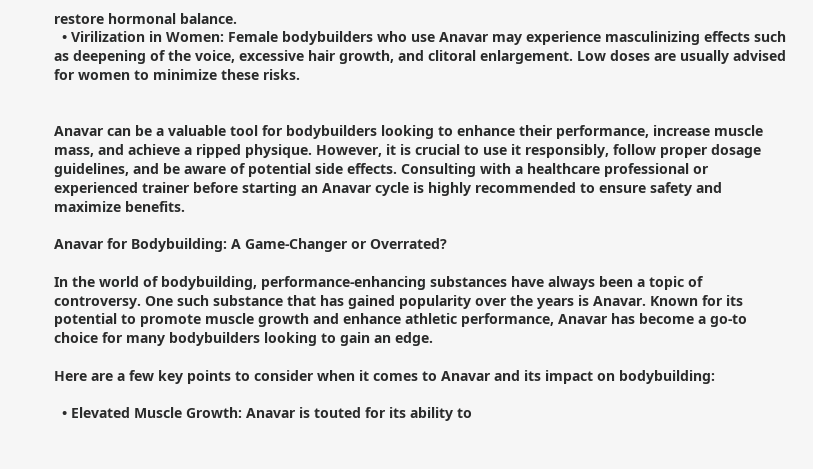restore hormonal balance.
  • Virilization in Women: Female bodybuilders who use Anavar may experience masculinizing effects such as deepening of the voice, excessive hair growth, and clitoral enlargement. Low doses are usually advised for women to minimize these risks.


Anavar can be a valuable tool for bodybuilders looking to enhance their performance, increase muscle mass, and achieve a ripped physique. However, it is crucial to use it responsibly, follow proper dosage guidelines, and be aware of potential side effects. Consulting with a healthcare professional or experienced trainer before starting an Anavar cycle is highly recommended to ensure safety and maximize benefits.

Anavar for Bodybuilding: A Game-Changer or Overrated?

In the world of bodybuilding, performance-enhancing substances have always been a topic of controversy. One such substance that has gained popularity over the years is Anavar. Known for its potential to promote muscle growth and enhance athletic performance, Anavar has become a go-to choice for many bodybuilders looking to gain an edge.

Here are a few key points to consider when it comes to Anavar and its impact on bodybuilding:

  • Elevated Muscle Growth: Anavar is touted for its ability to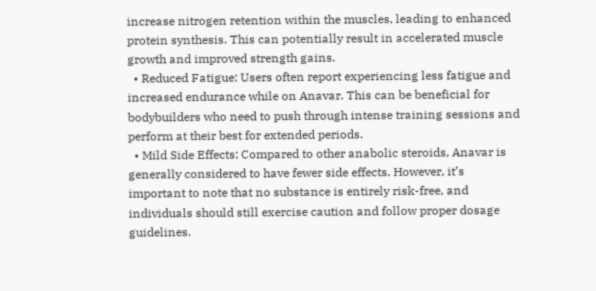increase nitrogen retention within the muscles, leading to enhanced protein synthesis. This can potentially result in accelerated muscle growth and improved strength gains.
  • Reduced Fatigue: Users often report experiencing less fatigue and increased endurance while on Anavar. This can be beneficial for bodybuilders who need to push through intense training sessions and perform at their best for extended periods.
  • Mild Side Effects: Compared to other anabolic steroids, Anavar is generally considered to have fewer side effects. However, it’s important to note that no substance is entirely risk-free, and individuals should still exercise caution and follow proper dosage guidelines.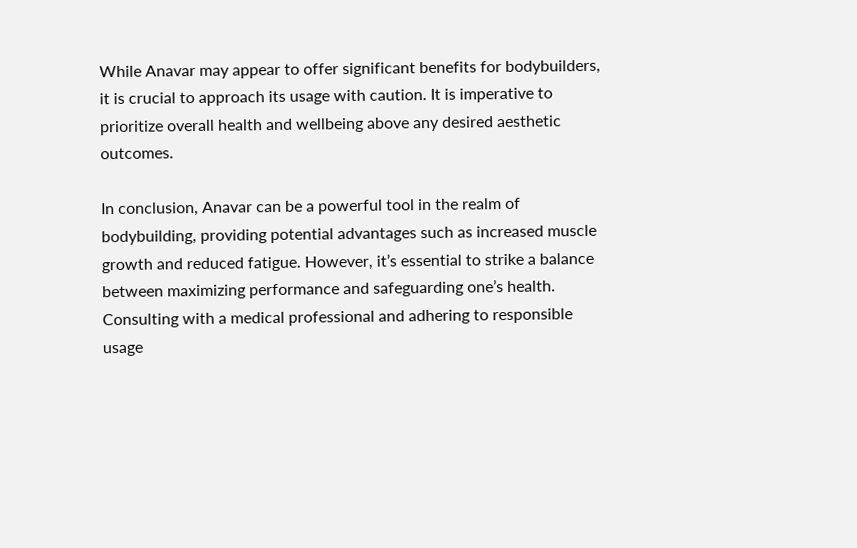While Anavar may appear to offer significant benefits for bodybuilders, it is crucial to approach its usage with caution. It is imperative to prioritize overall health and wellbeing above any desired aesthetic outcomes.

In conclusion, Anavar can be a powerful tool in the realm of bodybuilding, providing potential advantages such as increased muscle growth and reduced fatigue. However, it’s essential to strike a balance between maximizing performance and safeguarding one’s health. Consulting with a medical professional and adhering to responsible usage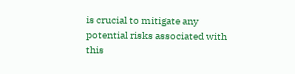is crucial to mitigate any potential risks associated with this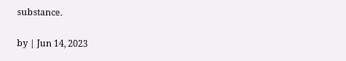substance.

by | Jun 14, 2023